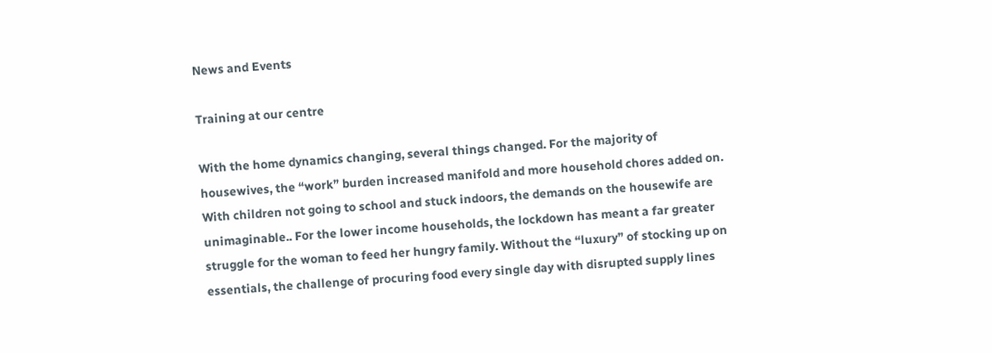News and Events

Training at our centre

With the home dynamics changing, several things changed. For the majority of housewives, the “work” burden increased manifold and more household chores added on. With children not going to school and stuck indoors, the demands on the housewife are unimaginable.. For the lower income households, the lockdown has meant a far greater struggle for the woman to feed her hungry family. Without the “luxury” of stocking up on essentials, the challenge of procuring food every single day with disrupted supply lines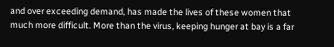and over exceeding demand, has made the lives of these women that much more difficult. More than the virus, keeping hunger at bay is a far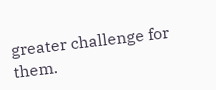greater challenge for them.